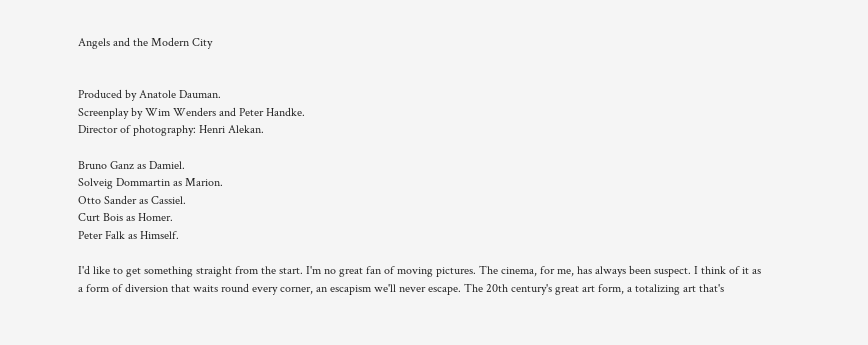Angels and the Modern City


Produced by Anatole Dauman.
Screenplay by Wim Wenders and Peter Handke.
Director of photography: Henri Alekan.

Bruno Ganz as Damiel.
Solveig Dommartin as Marion.
Otto Sander as Cassiel.
Curt Bois as Homer.
Peter Falk as Himself.

I'd like to get something straight from the start. I'm no great fan of moving pictures. The cinema, for me, has always been suspect. I think of it as a form of diversion that waits round every corner, an escapism we'll never escape. The 20th century's great art form, a totalizing art that's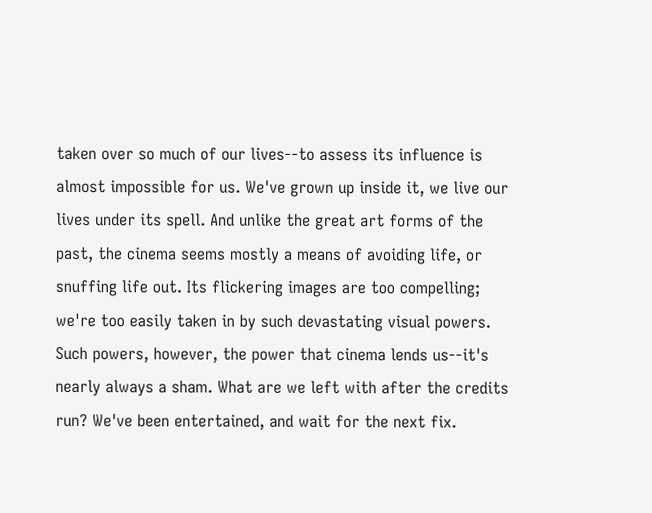taken over so much of our lives--to assess its influence is almost impossible for us. We've grown up inside it, we live our lives under its spell. And unlike the great art forms of the past, the cinema seems mostly a means of avoiding life, or snuffing life out. Its flickering images are too compelling; we're too easily taken in by such devastating visual powers. Such powers, however, the power that cinema lends us--it's nearly always a sham. What are we left with after the credits run? We've been entertained, and wait for the next fix.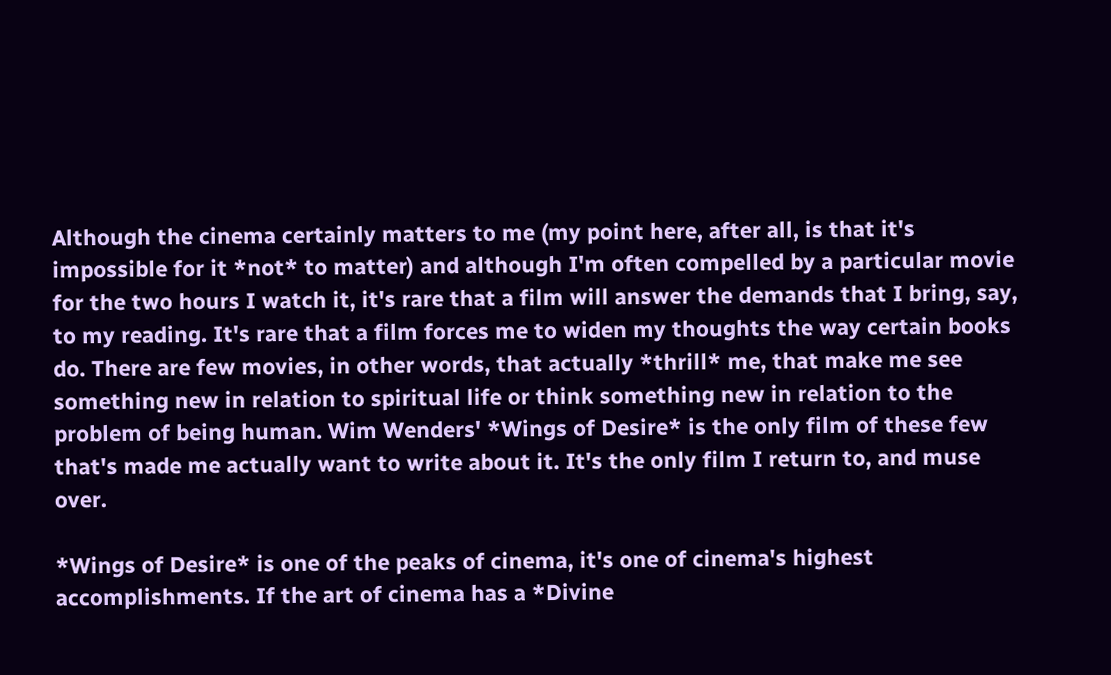Although the cinema certainly matters to me (my point here, after all, is that it's impossible for it *not* to matter) and although I'm often compelled by a particular movie for the two hours I watch it, it's rare that a film will answer the demands that I bring, say, to my reading. It's rare that a film forces me to widen my thoughts the way certain books do. There are few movies, in other words, that actually *thrill* me, that make me see something new in relation to spiritual life or think something new in relation to the problem of being human. Wim Wenders' *Wings of Desire* is the only film of these few that's made me actually want to write about it. It's the only film I return to, and muse over.

*Wings of Desire* is one of the peaks of cinema, it's one of cinema's highest accomplishments. If the art of cinema has a *Divine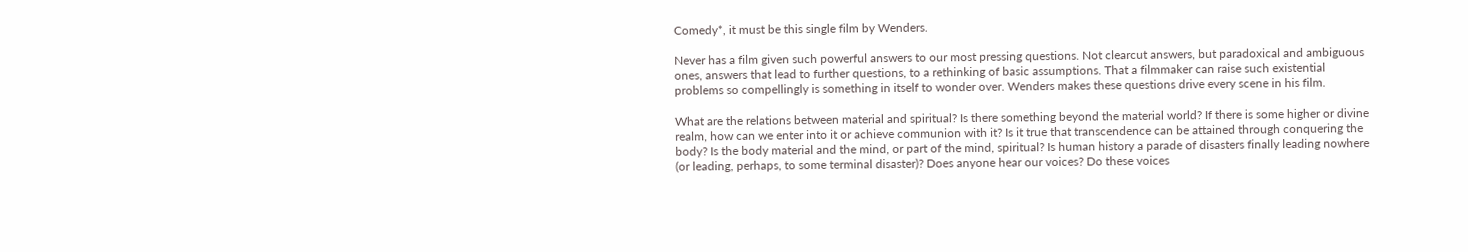Comedy*, it must be this single film by Wenders.

Never has a film given such powerful answers to our most pressing questions. Not clearcut answers, but paradoxical and ambiguous ones, answers that lead to further questions, to a rethinking of basic assumptions. That a filmmaker can raise such existential problems so compellingly is something in itself to wonder over. Wenders makes these questions drive every scene in his film.

What are the relations between material and spiritual? Is there something beyond the material world? If there is some higher or divine realm, how can we enter into it or achieve communion with it? Is it true that transcendence can be attained through conquering the body? Is the body material and the mind, or part of the mind, spiritual? Is human history a parade of disasters finally leading nowhere (or leading, perhaps, to some terminal disaster)? Does anyone hear our voices? Do these voices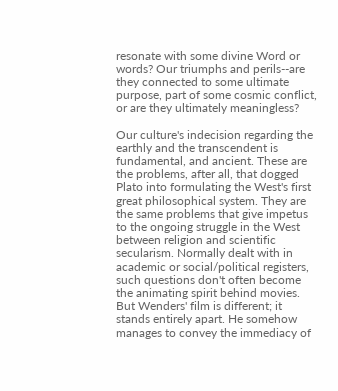resonate with some divine Word or words? Our triumphs and perils--are they connected to some ultimate purpose, part of some cosmic conflict, or are they ultimately meaningless?

Our culture's indecision regarding the earthly and the transcendent is fundamental, and ancient. These are the problems, after all, that dogged Plato into formulating the West's first great philosophical system. They are the same problems that give impetus to the ongoing struggle in the West between religion and scientific secularism. Normally dealt with in academic or social/political registers, such questions don't often become the animating spirit behind movies. But Wenders' film is different; it stands entirely apart. He somehow manages to convey the immediacy of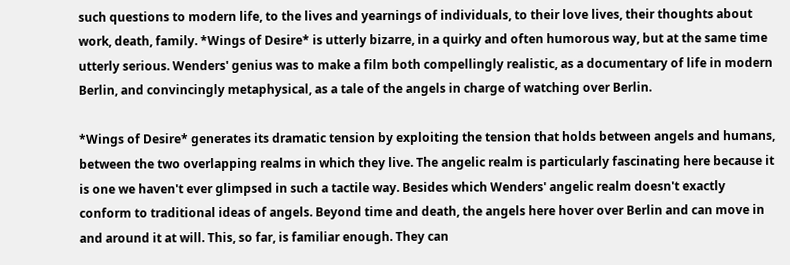such questions to modern life, to the lives and yearnings of individuals, to their love lives, their thoughts about work, death, family. *Wings of Desire* is utterly bizarre, in a quirky and often humorous way, but at the same time utterly serious. Wenders' genius was to make a film both compellingly realistic, as a documentary of life in modern Berlin, and convincingly metaphysical, as a tale of the angels in charge of watching over Berlin.

*Wings of Desire* generates its dramatic tension by exploiting the tension that holds between angels and humans, between the two overlapping realms in which they live. The angelic realm is particularly fascinating here because it is one we haven't ever glimpsed in such a tactile way. Besides which Wenders' angelic realm doesn't exactly conform to traditional ideas of angels. Beyond time and death, the angels here hover over Berlin and can move in and around it at will. This, so far, is familiar enough. They can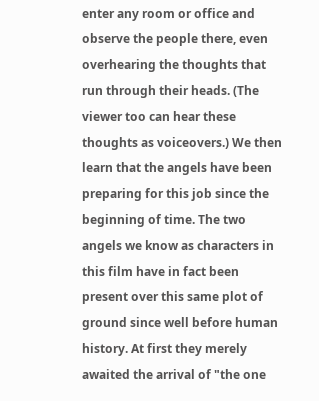enter any room or office and observe the people there, even overhearing the thoughts that run through their heads. (The viewer too can hear these thoughts as voiceovers.) We then learn that the angels have been preparing for this job since the beginning of time. The two angels we know as characters in this film have in fact been present over this same plot of ground since well before human history. At first they merely awaited the arrival of "the one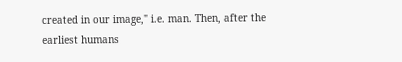created in our image," i.e. man. Then, after the earliest humans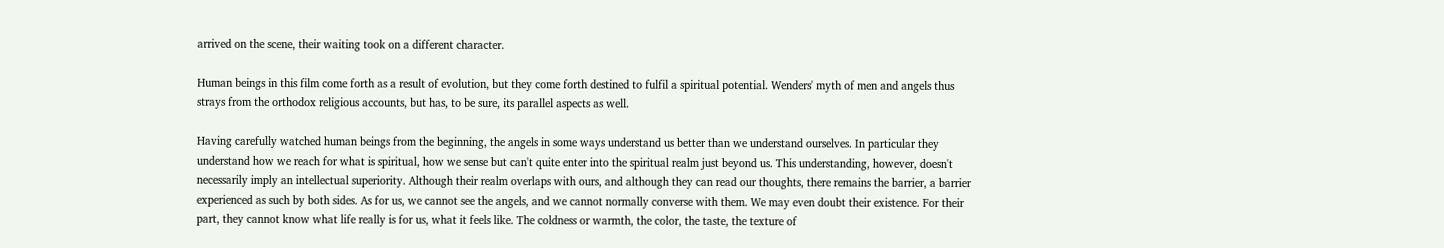arrived on the scene, their waiting took on a different character.

Human beings in this film come forth as a result of evolution, but they come forth destined to fulfil a spiritual potential. Wenders' myth of men and angels thus strays from the orthodox religious accounts, but has, to be sure, its parallel aspects as well.

Having carefully watched human beings from the beginning, the angels in some ways understand us better than we understand ourselves. In particular they understand how we reach for what is spiritual, how we sense but can't quite enter into the spiritual realm just beyond us. This understanding, however, doesn't necessarily imply an intellectual superiority. Although their realm overlaps with ours, and although they can read our thoughts, there remains the barrier, a barrier experienced as such by both sides. As for us, we cannot see the angels, and we cannot normally converse with them. We may even doubt their existence. For their part, they cannot know what life really is for us, what it feels like. The coldness or warmth, the color, the taste, the texture of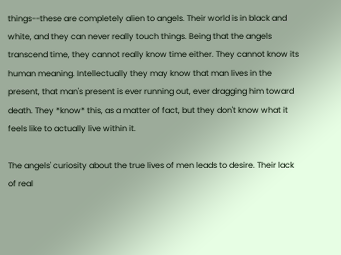things--these are completely alien to angels. Their world is in black and white, and they can never really touch things. Being that the angels transcend time, they cannot really know time either. They cannot know its human meaning. Intellectually they may know that man lives in the present, that man's present is ever running out, ever dragging him toward death. They *know* this, as a matter of fact, but they don't know what it feels like to actually live within it.

The angels' curiosity about the true lives of men leads to desire. Their lack of real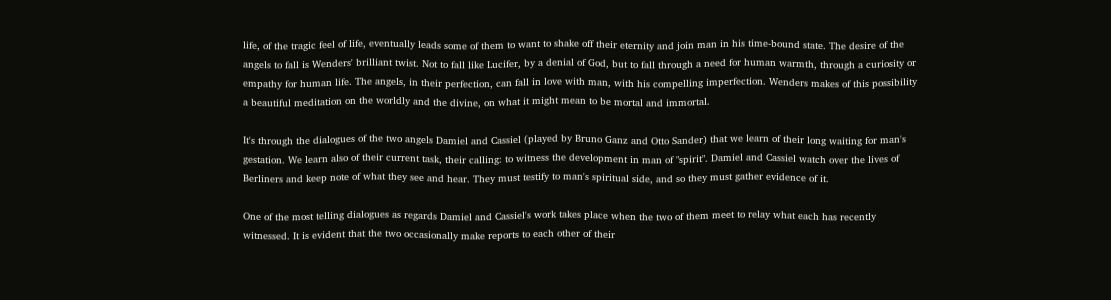life, of the tragic feel of life, eventually leads some of them to want to shake off their eternity and join man in his time-bound state. The desire of the angels to fall is Wenders' brilliant twist. Not to fall like Lucifer, by a denial of God, but to fall through a need for human warmth, through a curiosity or empathy for human life. The angels, in their perfection, can fall in love with man, with his compelling imperfection. Wenders makes of this possibility a beautiful meditation on the worldly and the divine, on what it might mean to be mortal and immortal.

It's through the dialogues of the two angels Damiel and Cassiel (played by Bruno Ganz and Otto Sander) that we learn of their long waiting for man's gestation. We learn also of their current task, their calling: to witness the development in man of "spirit". Damiel and Cassiel watch over the lives of Berliners and keep note of what they see and hear. They must testify to man's spiritual side, and so they must gather evidence of it.

One of the most telling dialogues as regards Damiel and Cassiel's work takes place when the two of them meet to relay what each has recently witnessed. It is evident that the two occasionally make reports to each other of their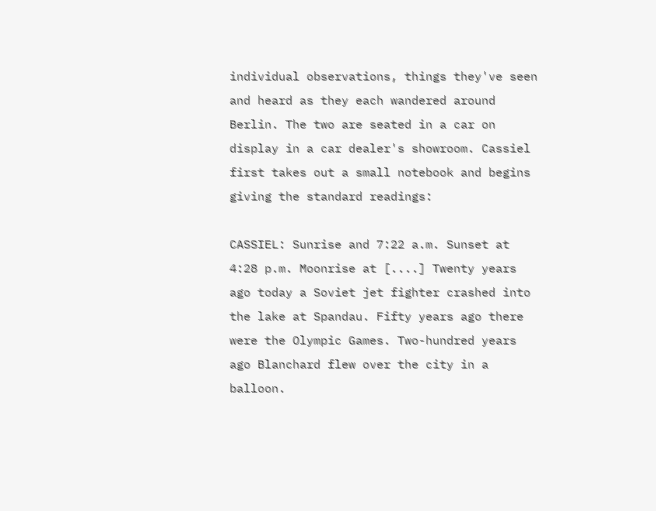individual observations, things they've seen and heard as they each wandered around Berlin. The two are seated in a car on display in a car dealer's showroom. Cassiel first takes out a small notebook and begins giving the standard readings:

CASSIEL: Sunrise and 7:22 a.m. Sunset at 4:28 p.m. Moonrise at [....] Twenty years ago today a Soviet jet fighter crashed into the lake at Spandau. Fifty years ago there were the Olympic Games. Two-hundred years ago Blanchard flew over the city in a balloon.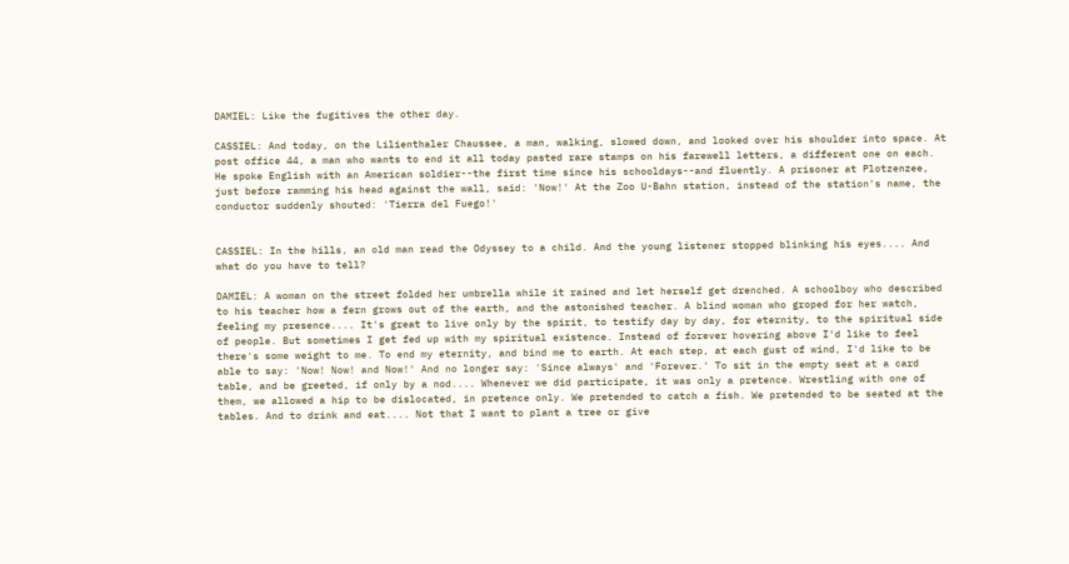DAMIEL: Like the fugitives the other day.

CASSIEL: And today, on the Lilienthaler Chaussee, a man, walking, slowed down, and looked over his shoulder into space. At post office 44, a man who wants to end it all today pasted rare stamps on his farewell letters, a different one on each. He spoke English with an American soldier--the first time since his schooldays--and fluently. A prisoner at Plotzenzee, just before ramming his head against the wall, said: 'Now!' At the Zoo U-Bahn station, instead of the station's name, the conductor suddenly shouted: 'Tierra del Fuego!'


CASSIEL: In the hills, an old man read the Odyssey to a child. And the young listener stopped blinking his eyes.... And what do you have to tell?

DAMIEL: A woman on the street folded her umbrella while it rained and let herself get drenched. A schoolboy who described to his teacher how a fern grows out of the earth, and the astonished teacher. A blind woman who groped for her watch, feeling my presence.... It's great to live only by the spirit, to testify day by day, for eternity, to the spiritual side of people. But sometimes I get fed up with my spiritual existence. Instead of forever hovering above I'd like to feel there's some weight to me. To end my eternity, and bind me to earth. At each step, at each gust of wind, I'd like to be able to say: 'Now! Now! and Now!' And no longer say: 'Since always' and 'Forever.' To sit in the empty seat at a card table, and be greeted, if only by a nod.... Whenever we did participate, it was only a pretence. Wrestling with one of them, we allowed a hip to be dislocated, in pretence only. We pretended to catch a fish. We pretended to be seated at the tables. And to drink and eat.... Not that I want to plant a tree or give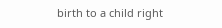birth to a child right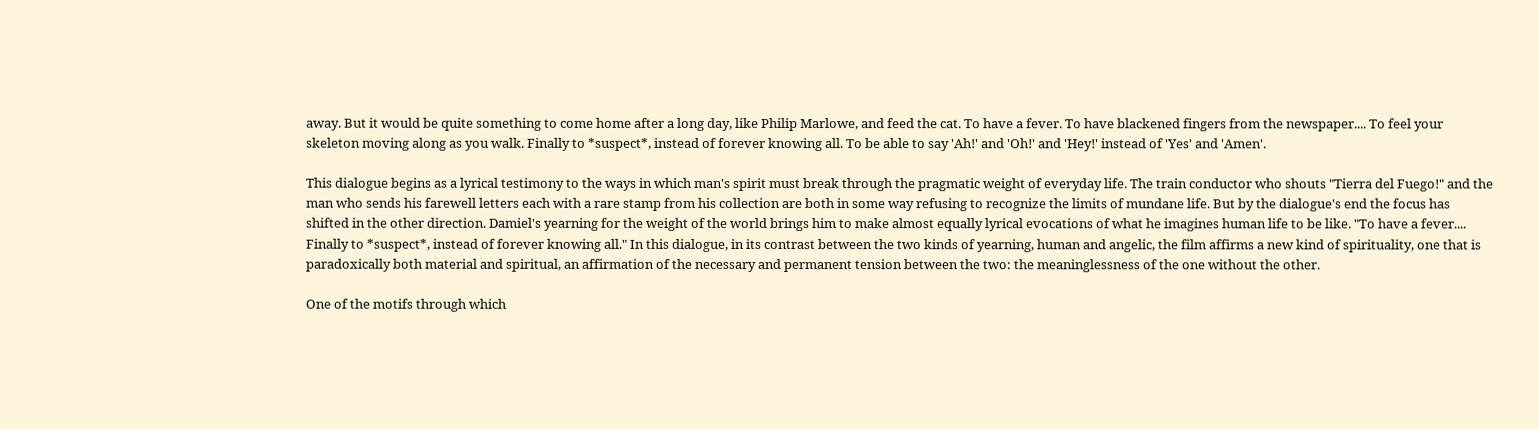away. But it would be quite something to come home after a long day, like Philip Marlowe, and feed the cat. To have a fever. To have blackened fingers from the newspaper.... To feel your skeleton moving along as you walk. Finally to *suspect*, instead of forever knowing all. To be able to say 'Ah!' and 'Oh!' and 'Hey!' instead of 'Yes' and 'Amen'.

This dialogue begins as a lyrical testimony to the ways in which man's spirit must break through the pragmatic weight of everyday life. The train conductor who shouts "Tierra del Fuego!" and the man who sends his farewell letters each with a rare stamp from his collection are both in some way refusing to recognize the limits of mundane life. But by the dialogue's end the focus has shifted in the other direction. Damiel's yearning for the weight of the world brings him to make almost equally lyrical evocations of what he imagines human life to be like. "To have a fever.... Finally to *suspect*, instead of forever knowing all." In this dialogue, in its contrast between the two kinds of yearning, human and angelic, the film affirms a new kind of spirituality, one that is paradoxically both material and spiritual, an affirmation of the necessary and permanent tension between the two: the meaninglessness of the one without the other.

One of the motifs through which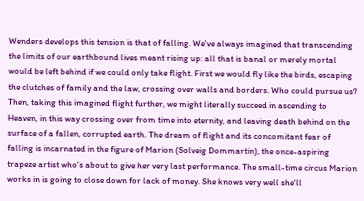Wenders develops this tension is that of falling. We've always imagined that transcending the limits of our earthbound lives meant rising up: all that is banal or merely mortal would be left behind if we could only take flight. First we would fly like the birds, escaping the clutches of family and the law, crossing over walls and borders. Who could pursue us? Then, taking this imagined flight further, we might literally succeed in ascending to Heaven, in this way crossing over from time into eternity, and leaving death behind on the surface of a fallen, corrupted earth. The dream of flight and its concomitant fear of falling is incarnated in the figure of Marion (Solveig Dommartin), the once-aspiring trapeze artist who's about to give her very last performance. The small-time circus Marion works in is going to close down for lack of money. She knows very well she'll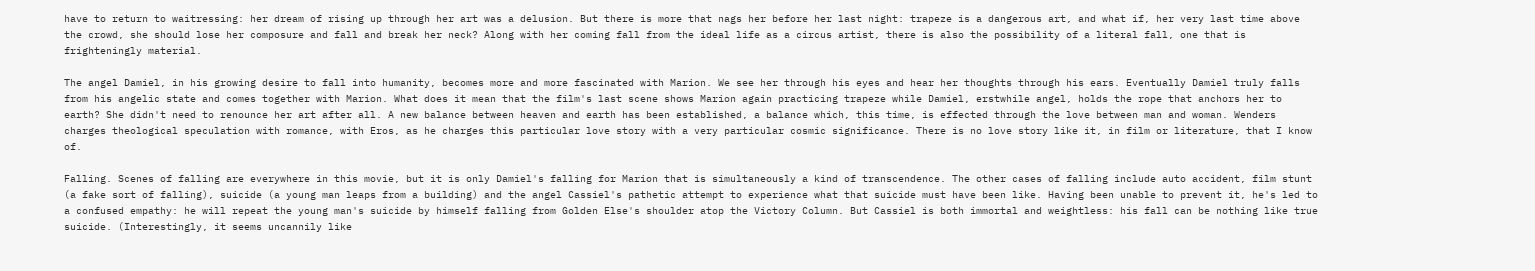have to return to waitressing: her dream of rising up through her art was a delusion. But there is more that nags her before her last night: trapeze is a dangerous art, and what if, her very last time above the crowd, she should lose her composure and fall and break her neck? Along with her coming fall from the ideal life as a circus artist, there is also the possibility of a literal fall, one that is frighteningly material.

The angel Damiel, in his growing desire to fall into humanity, becomes more and more fascinated with Marion. We see her through his eyes and hear her thoughts through his ears. Eventually Damiel truly falls from his angelic state and comes together with Marion. What does it mean that the film's last scene shows Marion again practicing trapeze while Damiel, erstwhile angel, holds the rope that anchors her to earth? She didn't need to renounce her art after all. A new balance between heaven and earth has been established, a balance which, this time, is effected through the love between man and woman. Wenders charges theological speculation with romance, with Eros, as he charges this particular love story with a very particular cosmic significance. There is no love story like it, in film or literature, that I know of.

Falling. Scenes of falling are everywhere in this movie, but it is only Damiel's falling for Marion that is simultaneously a kind of transcendence. The other cases of falling include auto accident, film stunt (a fake sort of falling), suicide (a young man leaps from a building) and the angel Cassiel's pathetic attempt to experience what that suicide must have been like. Having been unable to prevent it, he's led to a confused empathy: he will repeat the young man's suicide by himself falling from Golden Else's shoulder atop the Victory Column. But Cassiel is both immortal and weightless: his fall can be nothing like true suicide. (Interestingly, it seems uncannily like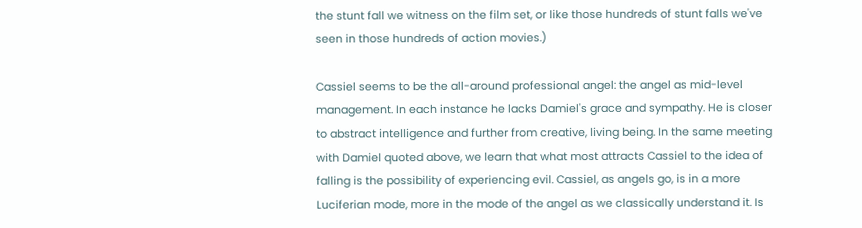the stunt fall we witness on the film set, or like those hundreds of stunt falls we've seen in those hundreds of action movies.)

Cassiel seems to be the all-around professional angel: the angel as mid-level management. In each instance he lacks Damiel's grace and sympathy. He is closer to abstract intelligence and further from creative, living being. In the same meeting with Damiel quoted above, we learn that what most attracts Cassiel to the idea of falling is the possibility of experiencing evil. Cassiel, as angels go, is in a more Luciferian mode, more in the mode of the angel as we classically understand it. Is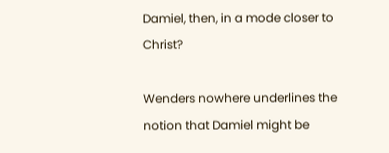Damiel, then, in a mode closer to Christ?

Wenders nowhere underlines the notion that Damiel might be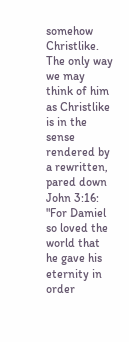somehow Christlike. The only way we may think of him as Christlike is in the sense rendered by a rewritten, pared down John 3:16: "For Damiel so loved the world that he gave his eternity in order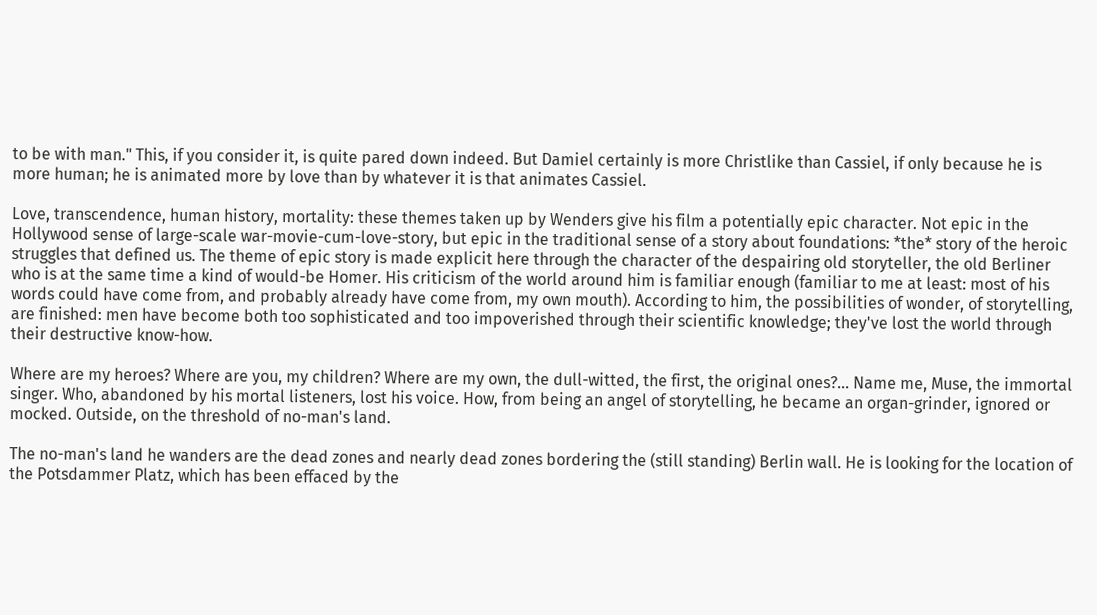to be with man." This, if you consider it, is quite pared down indeed. But Damiel certainly is more Christlike than Cassiel, if only because he is more human; he is animated more by love than by whatever it is that animates Cassiel.

Love, transcendence, human history, mortality: these themes taken up by Wenders give his film a potentially epic character. Not epic in the Hollywood sense of large-scale war-movie-cum-love-story, but epic in the traditional sense of a story about foundations: *the* story of the heroic struggles that defined us. The theme of epic story is made explicit here through the character of the despairing old storyteller, the old Berliner who is at the same time a kind of would-be Homer. His criticism of the world around him is familiar enough (familiar to me at least: most of his words could have come from, and probably already have come from, my own mouth). According to him, the possibilities of wonder, of storytelling, are finished: men have become both too sophisticated and too impoverished through their scientific knowledge; they've lost the world through their destructive know-how.

Where are my heroes? Where are you, my children? Where are my own, the dull-witted, the first, the original ones?... Name me, Muse, the immortal singer. Who, abandoned by his mortal listeners, lost his voice. How, from being an angel of storytelling, he became an organ-grinder, ignored or mocked. Outside, on the threshold of no-man's land.

The no-man's land he wanders are the dead zones and nearly dead zones bordering the (still standing) Berlin wall. He is looking for the location of the Potsdammer Platz, which has been effaced by the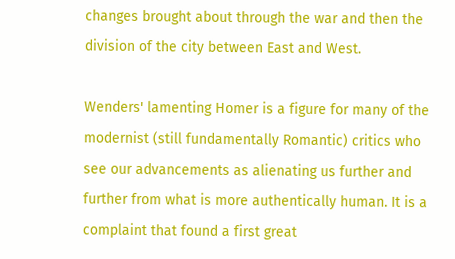changes brought about through the war and then the division of the city between East and West.

Wenders' lamenting Homer is a figure for many of the modernist (still fundamentally Romantic) critics who see our advancements as alienating us further and further from what is more authentically human. It is a complaint that found a first great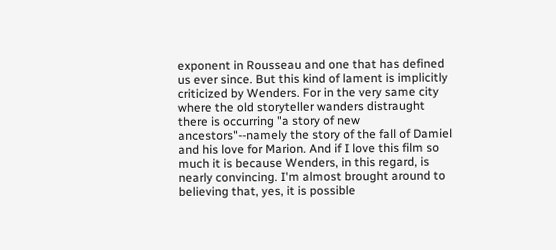exponent in Rousseau and one that has defined us ever since. But this kind of lament is implicitly criticized by Wenders. For in the very same city where the old storyteller wanders distraught there is occurring "a story of new ancestors"--namely the story of the fall of Damiel and his love for Marion. And if I love this film so much it is because Wenders, in this regard, is nearly convincing. I'm almost brought around to believing that, yes, it is possible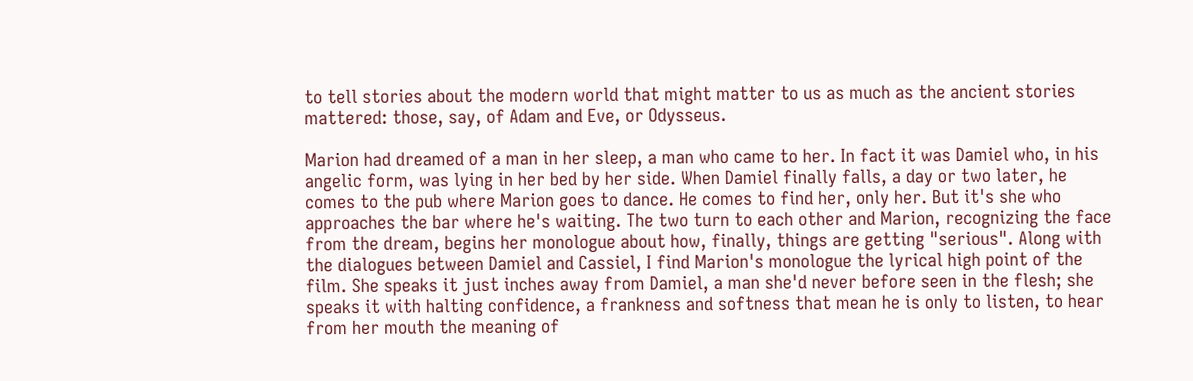to tell stories about the modern world that might matter to us as much as the ancient stories mattered: those, say, of Adam and Eve, or Odysseus.

Marion had dreamed of a man in her sleep, a man who came to her. In fact it was Damiel who, in his angelic form, was lying in her bed by her side. When Damiel finally falls, a day or two later, he comes to the pub where Marion goes to dance. He comes to find her, only her. But it's she who approaches the bar where he's waiting. The two turn to each other and Marion, recognizing the face from the dream, begins her monologue about how, finally, things are getting "serious". Along with the dialogues between Damiel and Cassiel, I find Marion's monologue the lyrical high point of the film. She speaks it just inches away from Damiel, a man she'd never before seen in the flesh; she speaks it with halting confidence, a frankness and softness that mean he is only to listen, to hear from her mouth the meaning of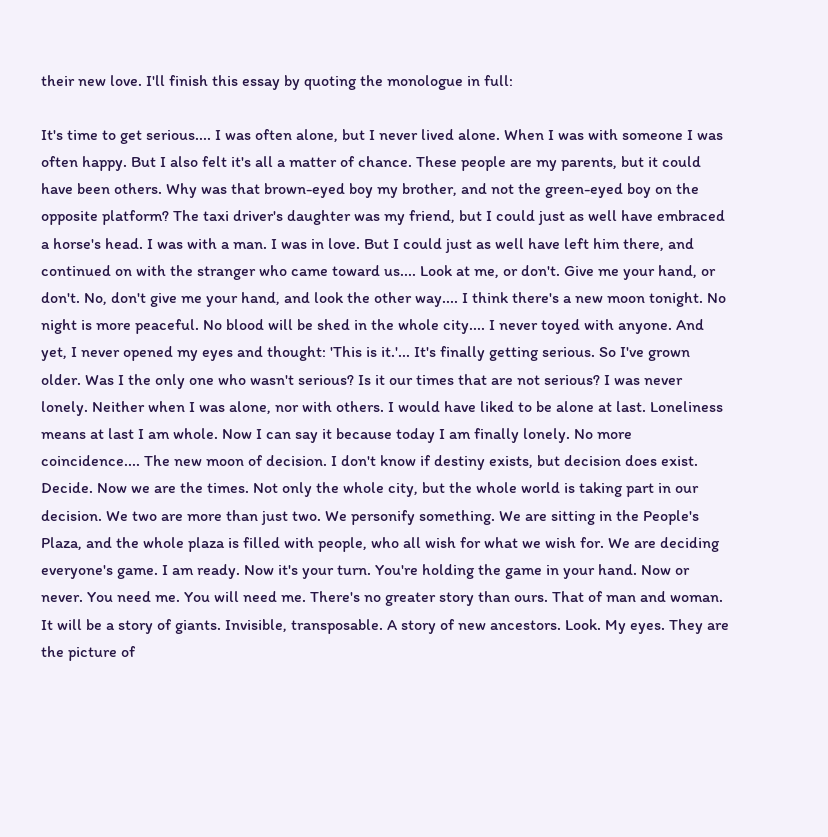their new love. I'll finish this essay by quoting the monologue in full:

It's time to get serious.... I was often alone, but I never lived alone. When I was with someone I was often happy. But I also felt it's all a matter of chance. These people are my parents, but it could have been others. Why was that brown-eyed boy my brother, and not the green-eyed boy on the opposite platform? The taxi driver's daughter was my friend, but I could just as well have embraced a horse's head. I was with a man. I was in love. But I could just as well have left him there, and continued on with the stranger who came toward us.... Look at me, or don't. Give me your hand, or don't. No, don't give me your hand, and look the other way.... I think there's a new moon tonight. No night is more peaceful. No blood will be shed in the whole city.... I never toyed with anyone. And yet, I never opened my eyes and thought: 'This is it.'... It's finally getting serious. So I've grown older. Was I the only one who wasn't serious? Is it our times that are not serious? I was never lonely. Neither when I was alone, nor with others. I would have liked to be alone at last. Loneliness means at last I am whole. Now I can say it because today I am finally lonely. No more coincidence.... The new moon of decision. I don't know if destiny exists, but decision does exist. Decide. Now we are the times. Not only the whole city, but the whole world is taking part in our decision. We two are more than just two. We personify something. We are sitting in the People's Plaza, and the whole plaza is filled with people, who all wish for what we wish for. We are deciding everyone's game. I am ready. Now it's your turn. You're holding the game in your hand. Now or never. You need me. You will need me. There's no greater story than ours. That of man and woman. It will be a story of giants. Invisible, transposable. A story of new ancestors. Look. My eyes. They are the picture of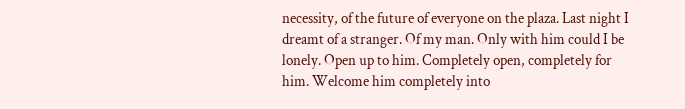necessity, of the future of everyone on the plaza. Last night I dreamt of a stranger. Of my man. Only with him could I be lonely. Open up to him. Completely open, completely for him. Welcome him completely into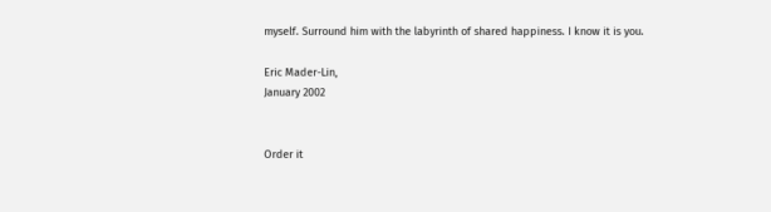myself. Surround him with the labyrinth of shared happiness. I know it is you.

Eric Mader-Lin,
January 2002


Order it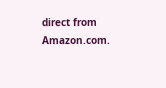direct from Amazon.com.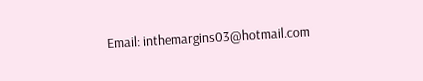Email: inthemargins03@hotmail.com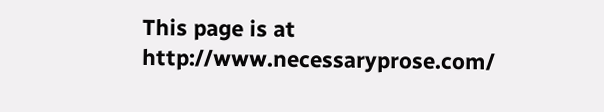This page is at http://www.necessaryprose.com/